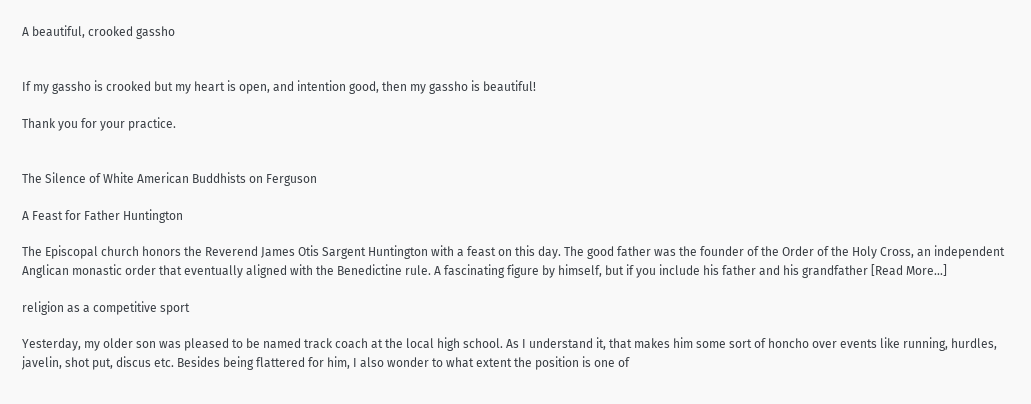A beautiful, crooked gassho


If my gassho is crooked but my heart is open, and intention good, then my gassho is beautiful!

Thank you for your practice.


The Silence of White American Buddhists on Ferguson

A Feast for Father Huntington

The Episcopal church honors the Reverend James Otis Sargent Huntington with a feast on this day. The good father was the founder of the Order of the Holy Cross, an independent Anglican monastic order that eventually aligned with the Benedictine rule. A fascinating figure by himself, but if you include his father and his grandfather [Read More...]

religion as a competitive sport

Yesterday, my older son was pleased to be named track coach at the local high school. As I understand it, that makes him some sort of honcho over events like running, hurdles, javelin, shot put, discus etc. Besides being flattered for him, I also wonder to what extent the position is one of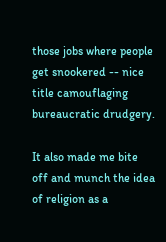those jobs where people get snookered -- nice title camouflaging bureaucratic drudgery.

It also made me bite off and munch the idea of religion as a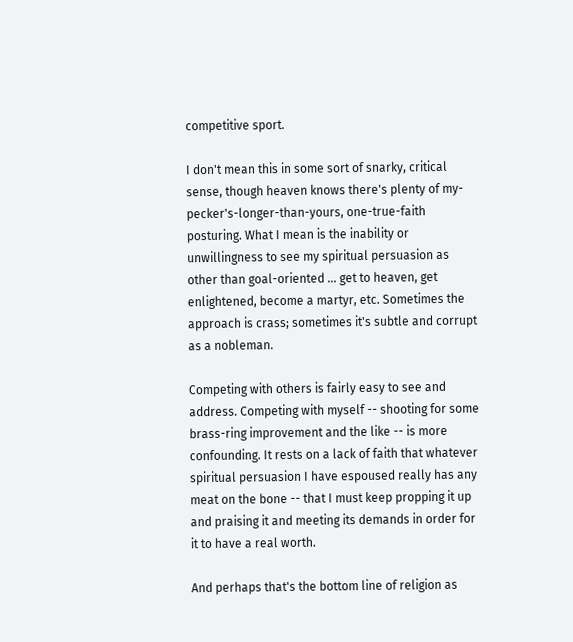competitive sport.

I don't mean this in some sort of snarky, critical sense, though heaven knows there's plenty of my-pecker's-longer-than-yours, one-true-faith posturing. What I mean is the inability or unwillingness to see my spiritual persuasion as other than goal-oriented ... get to heaven, get enlightened, become a martyr, etc. Sometimes the approach is crass; sometimes it's subtle and corrupt as a nobleman.

Competing with others is fairly easy to see and address. Competing with myself -- shooting for some brass-ring improvement and the like -- is more confounding. It rests on a lack of faith that whatever spiritual persuasion I have espoused really has any meat on the bone -- that I must keep propping it up and praising it and meeting its demands in order for it to have a real worth.

And perhaps that's the bottom line of religion as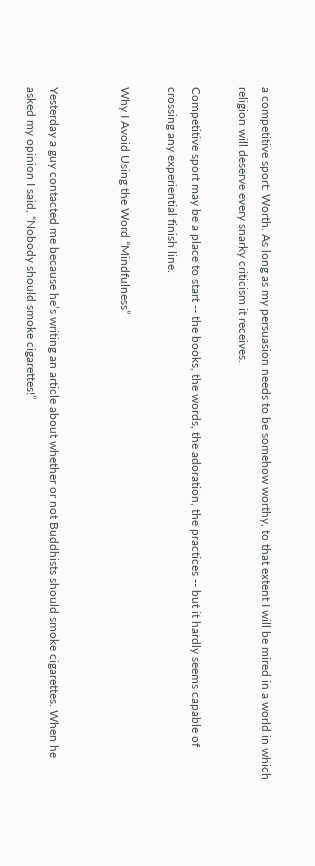a competitive sport: Worth. As long as my persuasion needs to be somehow worthy, to that extent I will be mired in a world in which religion will deserve every snarky criticism it receives.

Competitive sport may be a place to start -- the books, the words, the adoration, the practices -- but it hardly seems capable of crossing any experiential finish line.

Why I Avoid Using the Word “Mindfulness”


Yesterday a guy contacted me because he’s writing an article about whether or not Buddhists should smoke cigarettes. When he asked my opinion I said, “Nobody should smoke cigarettes!”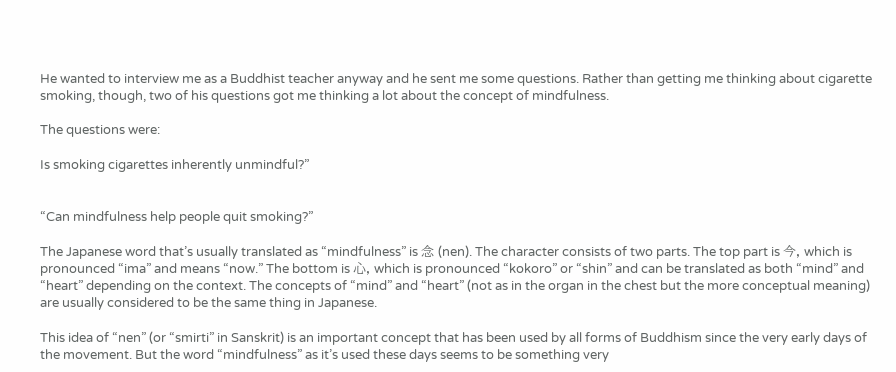He wanted to interview me as a Buddhist teacher anyway and he sent me some questions. Rather than getting me thinking about cigarette smoking, though, two of his questions got me thinking a lot about the concept of mindfulness.

The questions were:

Is smoking cigarettes inherently unmindful?”


“Can mindfulness help people quit smoking?”

The Japanese word that’s usually translated as “mindfulness” is 念 (nen). The character consists of two parts. The top part is 今, which is pronounced “ima” and means “now.” The bottom is 心, which is pronounced “kokoro” or “shin” and can be translated as both “mind” and “heart” depending on the context. The concepts of “mind” and “heart” (not as in the organ in the chest but the more conceptual meaning) are usually considered to be the same thing in Japanese.

This idea of “nen” (or “smirti” in Sanskrit) is an important concept that has been used by all forms of Buddhism since the very early days of the movement. But the word “mindfulness” as it’s used these days seems to be something very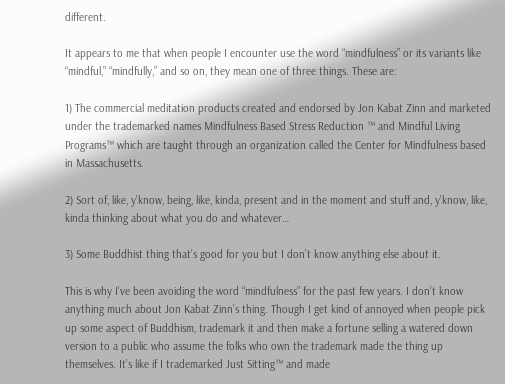different.

It appears to me that when people I encounter use the word “mindfulness” or its variants like “mindful,” “mindfully,” and so on, they mean one of three things. These are:

1) The commercial meditation products created and endorsed by Jon Kabat Zinn and marketed under the trademarked names Mindfulness Based Stress Reduction ™ and Mindful Living Programs™ which are taught through an organization called the Center for Mindfulness based in Massachusetts.

2) Sort of, like, y’know, being, like, kinda, present and in the moment and stuff and, y’know, like, kinda thinking about what you do and whatever…

3) Some Buddhist thing that’s good for you but I don’t know anything else about it.

This is why I’ve been avoiding the word “mindfulness” for the past few years. I don’t know anything much about Jon Kabat Zinn’s thing. Though I get kind of annoyed when people pick up some aspect of Buddhism, trademark it and then make a fortune selling a watered down version to a public who assume the folks who own the trademark made the thing up themselves. It’s like if I trademarked Just Sitting™ and made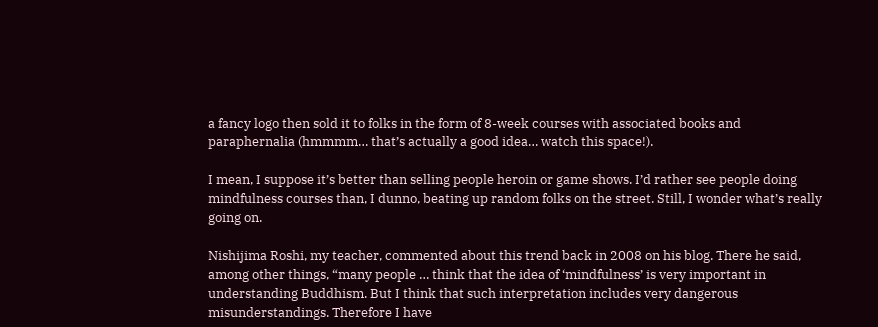a fancy logo then sold it to folks in the form of 8-week courses with associated books and paraphernalia (hmmmm… that’s actually a good idea… watch this space!).

I mean, I suppose it’s better than selling people heroin or game shows. I’d rather see people doing mindfulness courses than, I dunno, beating up random folks on the street. Still, I wonder what’s really going on.

Nishijima Roshi, my teacher, commented about this trend back in 2008 on his blog. There he said, among other things, “many people … think that the idea of ‘mindfulness’ is very important in understanding Buddhism. But I think that such interpretation includes very dangerous misunderstandings. Therefore I have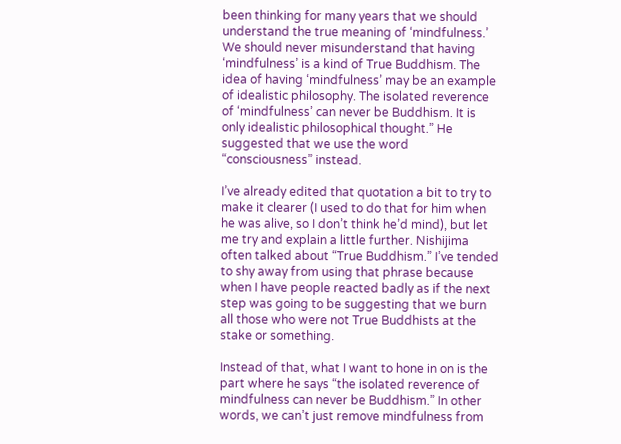been thinking for many years that we should understand the true meaning of ‘mindfulness.’ We should never misunderstand that having ‘mindfulness’ is a kind of True Buddhism. The idea of having ‘mindfulness’ may be an example of idealistic philosophy. The isolated reverence of ‘mindfulness’ can never be Buddhism. It is only idealistic philosophical thought.” He suggested that we use the word “consciousness” instead.

I’ve already edited that quotation a bit to try to make it clearer (I used to do that for him when he was alive, so I don’t think he’d mind), but let me try and explain a little further. Nishijima often talked about “True Buddhism.” I’ve tended to shy away from using that phrase because when I have people reacted badly as if the next step was going to be suggesting that we burn all those who were not True Buddhists at the stake or something.

Instead of that, what I want to hone in on is the part where he says “the isolated reverence of mindfulness can never be Buddhism.” In other words, we can’t just remove mindfulness from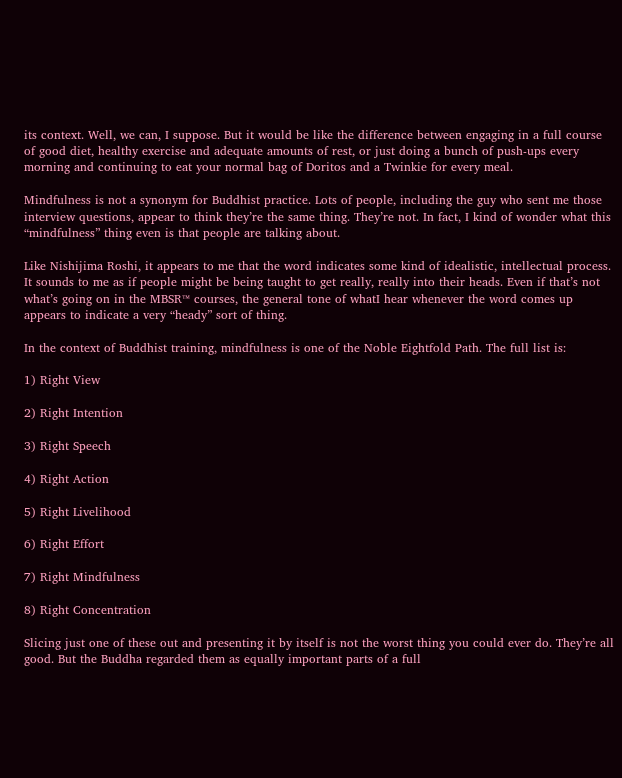its context. Well, we can, I suppose. But it would be like the difference between engaging in a full course of good diet, healthy exercise and adequate amounts of rest, or just doing a bunch of push-ups every morning and continuing to eat your normal bag of Doritos and a Twinkie for every meal.

Mindfulness is not a synonym for Buddhist practice. Lots of people, including the guy who sent me those interview questions, appear to think they’re the same thing. They’re not. In fact, I kind of wonder what this “mindfulness” thing even is that people are talking about.

Like Nishijima Roshi, it appears to me that the word indicates some kind of idealistic, intellectual process. It sounds to me as if people might be being taught to get really, really into their heads. Even if that’s not what’s going on in the MBSR™ courses, the general tone of whatI hear whenever the word comes up appears to indicate a very “heady” sort of thing.

In the context of Buddhist training, mindfulness is one of the Noble Eightfold Path. The full list is:

1) Right View

2) Right Intention

3) Right Speech

4) Right Action

5) Right Livelihood

6) Right Effort

7) Right Mindfulness

8) Right Concentration

Slicing just one of these out and presenting it by itself is not the worst thing you could ever do. They’re all good. But the Buddha regarded them as equally important parts of a full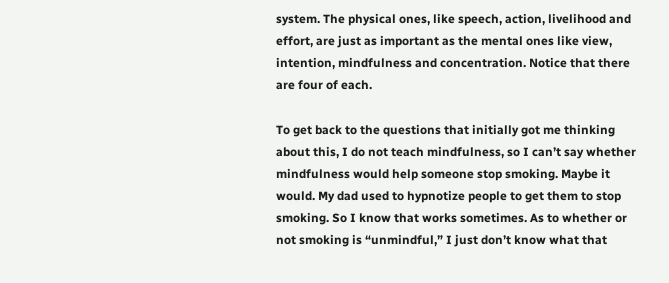system. The physical ones, like speech, action, livelihood and effort, are just as important as the mental ones like view, intention, mindfulness and concentration. Notice that there are four of each.

To get back to the questions that initially got me thinking about this, I do not teach mindfulness, so I can’t say whether mindfulness would help someone stop smoking. Maybe it would. My dad used to hypnotize people to get them to stop smoking. So I know that works sometimes. As to whether or not smoking is “unmindful,” I just don’t know what that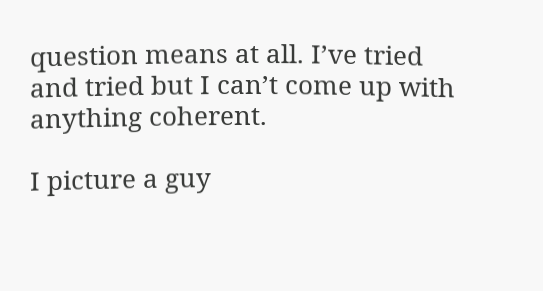question means at all. I’ve tried and tried but I can’t come up with anything coherent.

I picture a guy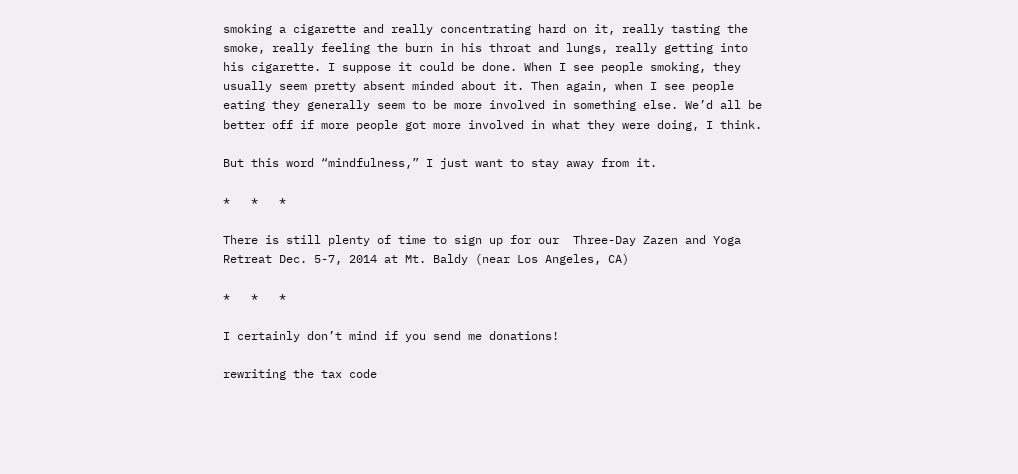smoking a cigarette and really concentrating hard on it, really tasting the smoke, really feeling the burn in his throat and lungs, really getting into his cigarette. I suppose it could be done. When I see people smoking, they usually seem pretty absent minded about it. Then again, when I see people eating they generally seem to be more involved in something else. We’d all be better off if more people got more involved in what they were doing, I think.

But this word “mindfulness,” I just want to stay away from it.

*   *   *

There is still plenty of time to sign up for our  Three-Day Zazen and Yoga Retreat Dec. 5-7, 2014 at Mt. Baldy (near Los Angeles, CA)

*   *   *

I certainly don’t mind if you send me donations!

rewriting the tax code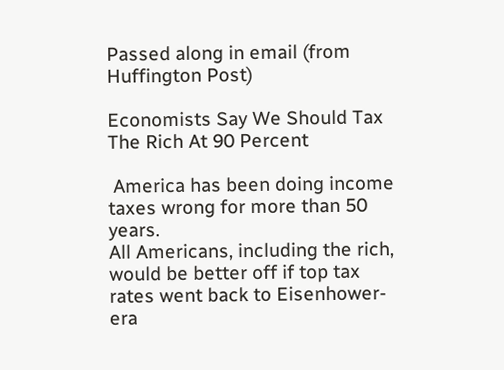Passed along in email (from Huffington Post)

Economists Say We Should Tax The Rich At 90 Percent

 America has been doing income taxes wrong for more than 50 years.
All Americans, including the rich, would be better off if top tax rates went back to Eisenhower-era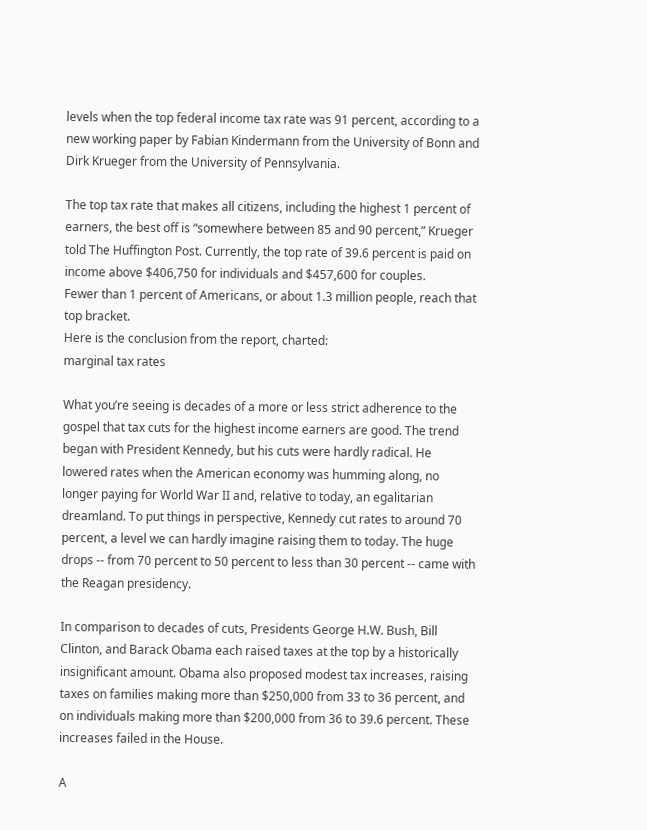levels when the top federal income tax rate was 91 percent, according to a new working paper by Fabian Kindermann from the University of Bonn and Dirk Krueger from the University of Pennsylvania.

The top tax rate that makes all citizens, including the highest 1 percent of earners, the best off is “somewhere between 85 and 90 percent,” Krueger told The Huffington Post. Currently, the top rate of 39.6 percent is paid on income above $406,750 for individuals and $457,600 for couples.
Fewer than 1 percent of Americans, or about 1.3 million people, reach that top bracket.
Here is the conclusion from the report, charted:
marginal tax rates

What you’re seeing is decades of a more or less strict adherence to the gospel that tax cuts for the highest income earners are good. The trend began with President Kennedy, but his cuts were hardly radical. He lowered rates when the American economy was humming along, no longer paying for World War II and, relative to today, an egalitarian dreamland. To put things in perspective, Kennedy cut rates to around 70 percent, a level we can hardly imagine raising them to today. The huge drops -- from 70 percent to 50 percent to less than 30 percent -- came with the Reagan presidency.

In comparison to decades of cuts, Presidents George H.W. Bush, Bill Clinton, and Barack Obama each raised taxes at the top by a historically insignificant amount. Obama also proposed modest tax increases, raising taxes on families making more than $250,000 from 33 to 36 percent, and on individuals making more than $200,000 from 36 to 39.6 percent. These increases failed in the House.

A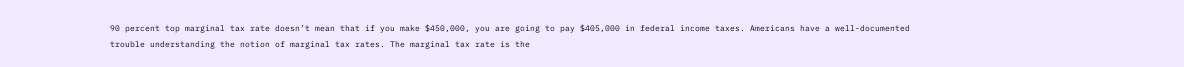90 percent top marginal tax rate doesn’t mean that if you make $450,000, you are going to pay $405,000 in federal income taxes. Americans have a well-documented trouble understanding the notion of marginal tax rates. The marginal tax rate is the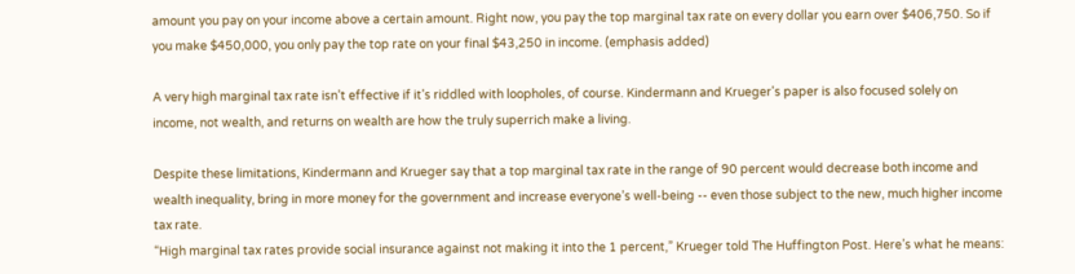amount you pay on your income above a certain amount. Right now, you pay the top marginal tax rate on every dollar you earn over $406,750. So if you make $450,000, you only pay the top rate on your final $43,250 in income. (emphasis added)

A very high marginal tax rate isn’t effective if it’s riddled with loopholes, of course. Kindermann and Krueger's paper is also focused solely on income, not wealth, and returns on wealth are how the truly superrich make a living.

Despite these limitations, Kindermann and Krueger say that a top marginal tax rate in the range of 90 percent would decrease both income and wealth inequality, bring in more money for the government and increase everyone’s well-being -- even those subject to the new, much higher income tax rate.
“High marginal tax rates provide social insurance against not making it into the 1 percent,” Krueger told The Huffington Post. Here’s what he means: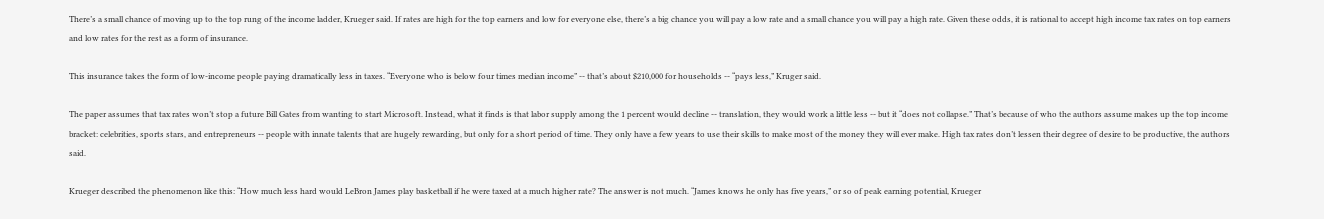There’s a small chance of moving up to the top rung of the income ladder, Krueger said. If rates are high for the top earners and low for everyone else, there’s a big chance you will pay a low rate and a small chance you will pay a high rate. Given these odds, it is rational to accept high income tax rates on top earners and low rates for the rest as a form of insurance.

This insurance takes the form of low-income people paying dramatically less in taxes. “Everyone who is below four times median income” -- that’s about $210,000 for households -- “pays less,” Kruger said.

The paper assumes that tax rates won’t stop a future Bill Gates from wanting to start Microsoft. Instead, what it finds is that labor supply among the 1 percent would decline -- translation, they would work a little less -- but it “does not collapse.” That’s because of who the authors assume makes up the top income bracket: celebrities, sports stars, and entrepreneurs -- people with innate talents that are hugely rewarding, but only for a short period of time. They only have a few years to use their skills to make most of the money they will ever make. High tax rates don’t lessen their degree of desire to be productive, the authors said.

Krueger described the phenomenon like this: “How much less hard would LeBron James play basketball if he were taxed at a much higher rate? The answer is not much. “James knows he only has five years,” or so of peak earning potential, Krueger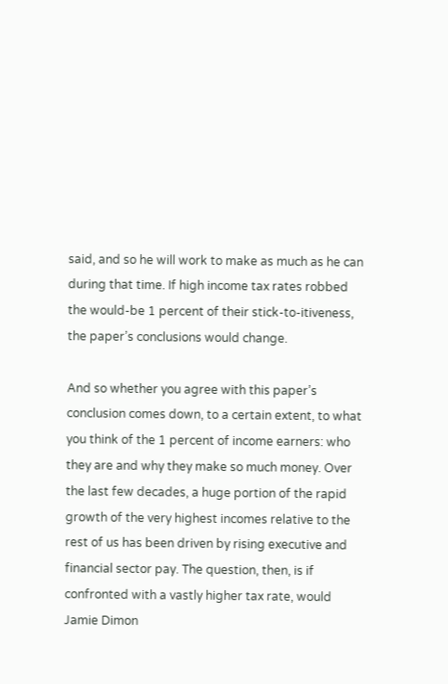said, and so he will work to make as much as he can during that time. If high income tax rates robbed the would-be 1 percent of their stick-to-itiveness, the paper’s conclusions would change.

And so whether you agree with this paper’s conclusion comes down, to a certain extent, to what you think of the 1 percent of income earners: who they are and why they make so much money. Over the last few decades, a huge portion of the rapid growth of the very highest incomes relative to the rest of us has been driven by rising executive and financial sector pay. The question, then, is if confronted with a vastly higher tax rate, would Jamie Dimon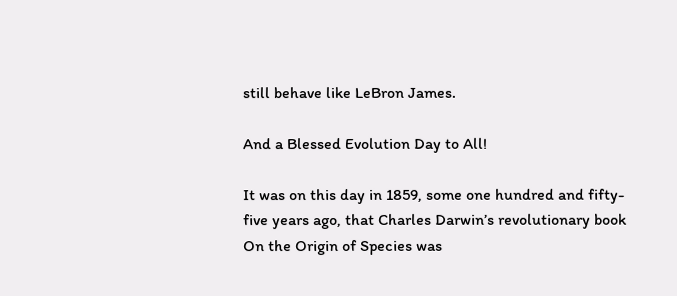still behave like LeBron James.

And a Blessed Evolution Day to All!

It was on this day in 1859, some one hundred and fifty-five years ago, that Charles Darwin’s revolutionary book On the Origin of Species was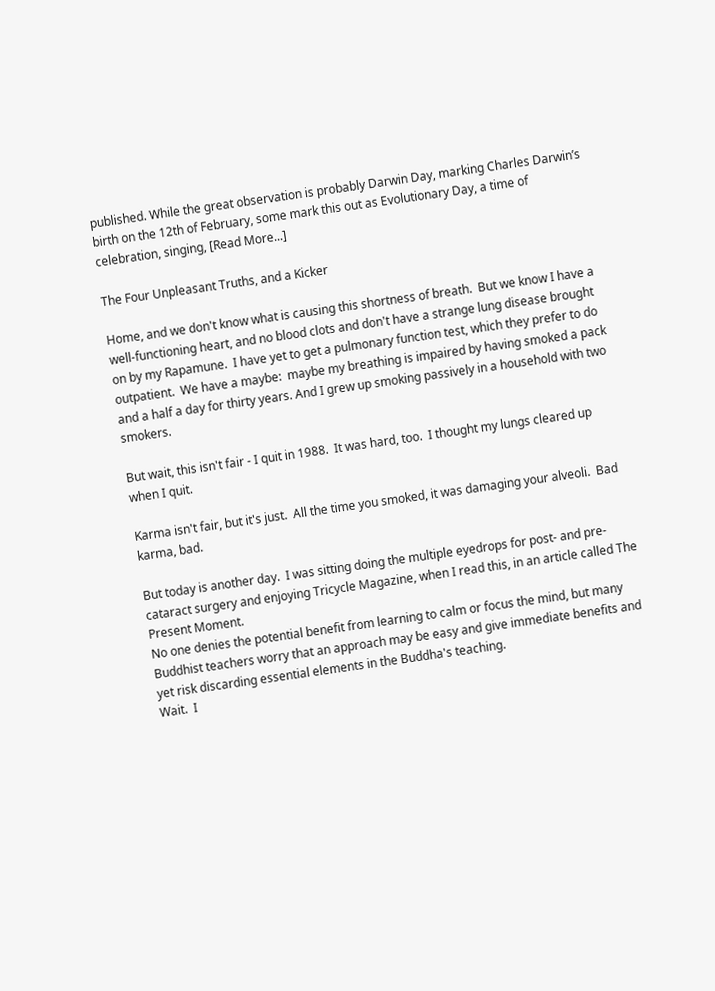published. While the great observation is probably Darwin Day, marking Charles Darwin’s birth on the 12th of February, some mark this out as Evolutionary Day, a time of celebration, singing, [Read More...]

The Four Unpleasant Truths, and a Kicker

Home, and we don't know what is causing this shortness of breath.  But we know I have a well-functioning heart, and no blood clots and don't have a strange lung disease brought on by my Rapamune.  I have yet to get a pulmonary function test, which they prefer to do outpatient.  We have a maybe:  maybe my breathing is impaired by having smoked a pack and a half a day for thirty years. And I grew up smoking passively in a household with two smokers.

But wait, this isn't fair - I quit in 1988.  It was hard, too.  I thought my lungs cleared up when I quit.

Karma isn't fair, but it's just.  All the time you smoked, it was damaging your alveoli.  Bad karma, bad.

But today is another day.  I was sitting doing the multiple eyedrops for post- and pre-cataract surgery and enjoying Tricycle Magazine, when I read this, in an article called The Present Moment.
No one denies the potential benefit from learning to calm or focus the mind, but many Buddhist teachers worry that an approach may be easy and give immediate benefits and yet risk discarding essential elements in the Buddha's teaching.
Wait.  I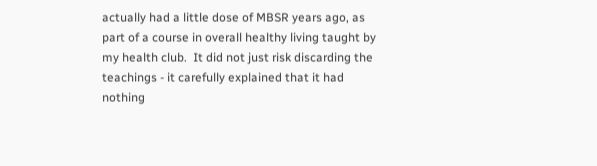actually had a little dose of MBSR years ago, as part of a course in overall healthy living taught by my health club.  It did not just risk discarding the teachings - it carefully explained that it had nothing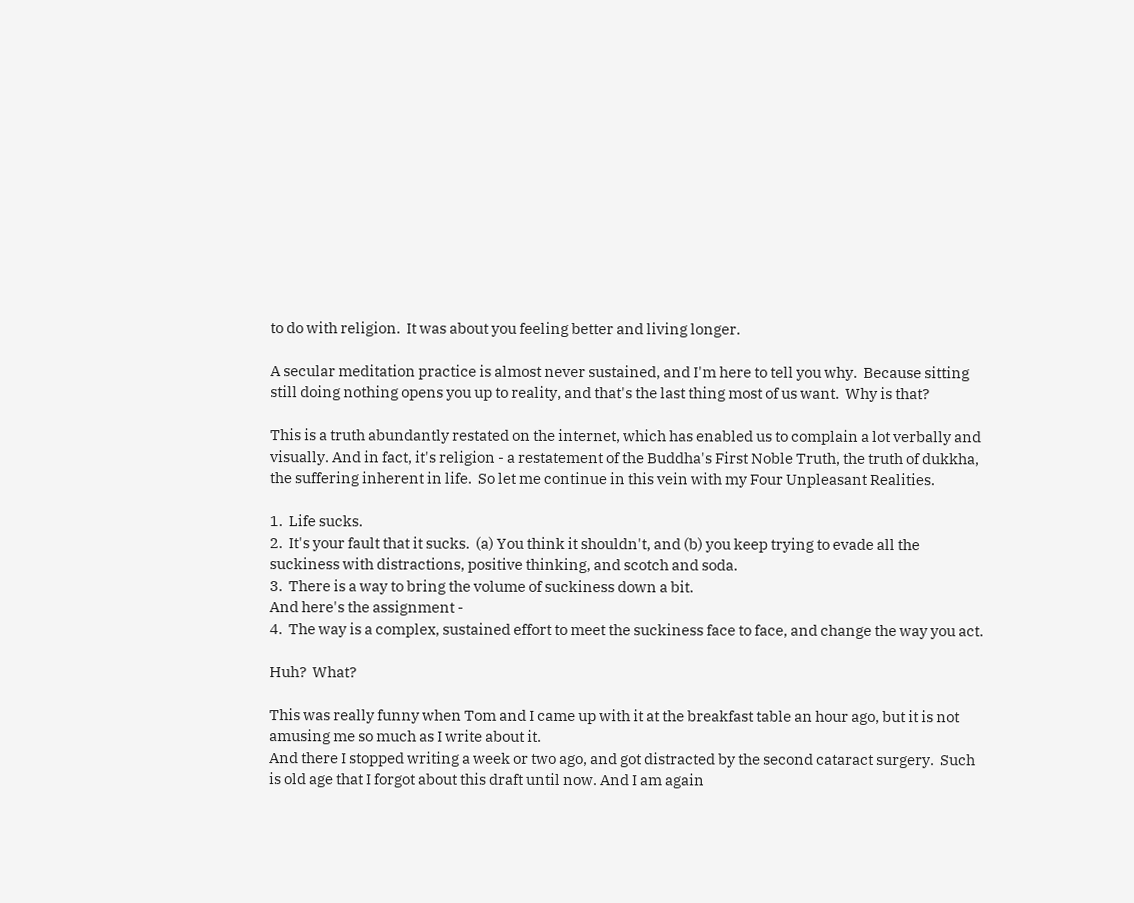to do with religion.  It was about you feeling better and living longer.

A secular meditation practice is almost never sustained, and I'm here to tell you why.  Because sitting still doing nothing opens you up to reality, and that's the last thing most of us want.  Why is that?

This is a truth abundantly restated on the internet, which has enabled us to complain a lot verbally and visually. And in fact, it's religion - a restatement of the Buddha's First Noble Truth, the truth of dukkha, the suffering inherent in life.  So let me continue in this vein with my Four Unpleasant Realities.

1.  Life sucks.
2.  It's your fault that it sucks.  (a) You think it shouldn't, and (b) you keep trying to evade all the suckiness with distractions, positive thinking, and scotch and soda.
3.  There is a way to bring the volume of suckiness down a bit.
And here's the assignment -
4.  The way is a complex, sustained effort to meet the suckiness face to face, and change the way you act.

Huh?  What?

This was really funny when Tom and I came up with it at the breakfast table an hour ago, but it is not amusing me so much as I write about it.
And there I stopped writing a week or two ago, and got distracted by the second cataract surgery.  Such is old age that I forgot about this draft until now. And I am again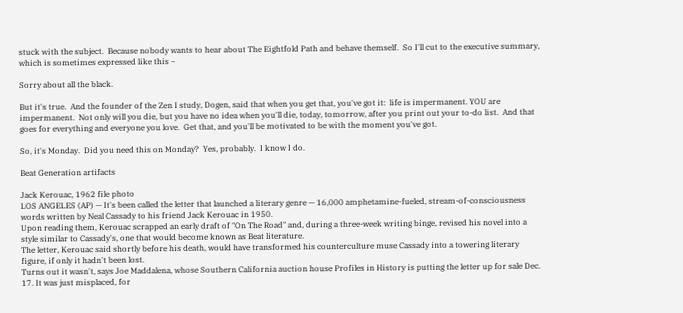stuck with the subject.  Because nobody wants to hear about The Eightfold Path and behave themself.  So I'll cut to the executive summary, which is sometimes expressed like this ~

Sorry about all the black.

But it's true.  And the founder of the Zen I study, Dogen, said that when you get that, you've got it:  life is impermanent. YOU are impermanent.  Not only will you die, but you have no idea when you'll die, today, tomorrow, after you print out your to-do list.  And that goes for everything and everyone you love.  Get that, and you'll be motivated to be with the moment you've got.

So, it's Monday.  Did you need this on Monday?  Yes, probably.  I know I do.

Beat Generation artifacts

Jack Kerouac, 1962 file photo
LOS ANGELES (AP) — It's been called the letter that launched a literary genre — 16,000 amphetamine-fueled, stream-of-consciousness words written by Neal Cassady to his friend Jack Kerouac in 1950.
Upon reading them, Kerouac scrapped an early draft of "On The Road" and, during a three-week writing binge, revised his novel into a style similar to Cassady's, one that would become known as Beat literature.
The letter, Kerouac said shortly before his death, would have transformed his counterculture muse Cassady into a towering literary figure, if only it hadn't been lost.
Turns out it wasn't, says Joe Maddalena, whose Southern California auction house Profiles in History is putting the letter up for sale Dec. 17. It was just misplaced, for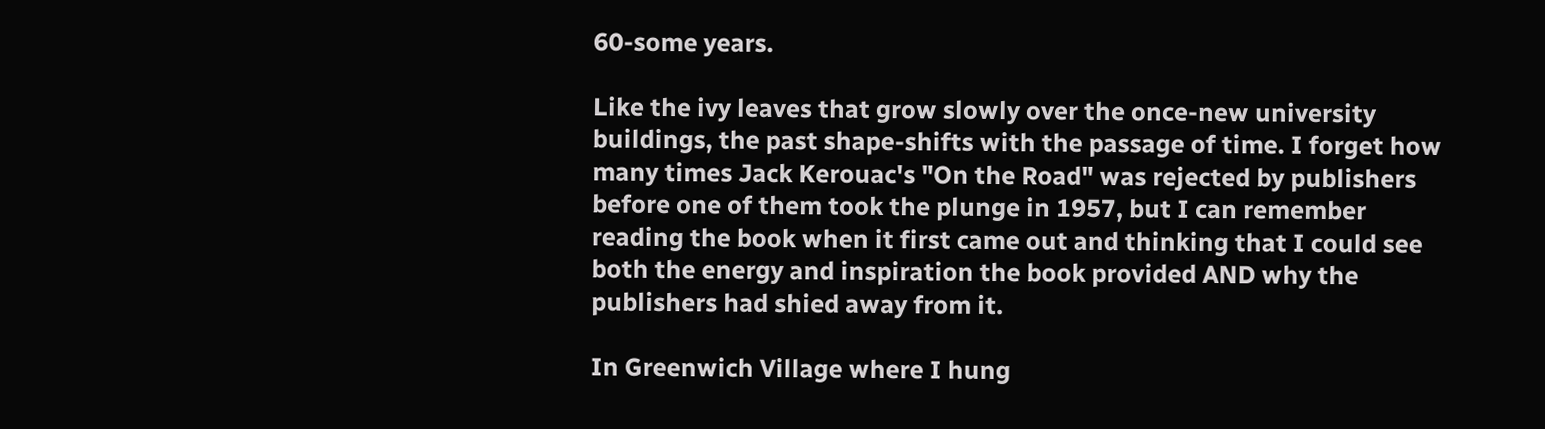60-some years.

Like the ivy leaves that grow slowly over the once-new university buildings, the past shape-shifts with the passage of time. I forget how many times Jack Kerouac's "On the Road" was rejected by publishers before one of them took the plunge in 1957, but I can remember reading the book when it first came out and thinking that I could see both the energy and inspiration the book provided AND why the publishers had shied away from it.

In Greenwich Village where I hung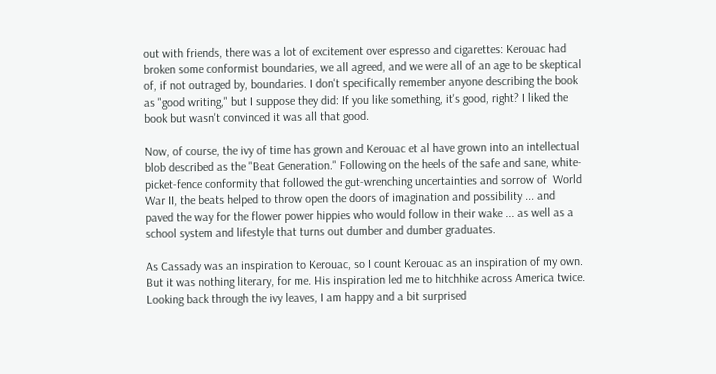out with friends, there was a lot of excitement over espresso and cigarettes: Kerouac had broken some conformist boundaries, we all agreed, and we were all of an age to be skeptical of, if not outraged by, boundaries. I don't specifically remember anyone describing the book as "good writing," but I suppose they did: If you like something, it's good, right? I liked the book but wasn't convinced it was all that good.

Now, of course, the ivy of time has grown and Kerouac et al have grown into an intellectual blob described as the "Beat Generation." Following on the heels of the safe and sane, white-picket-fence conformity that followed the gut-wrenching uncertainties and sorrow of  World War II, the beats helped to throw open the doors of imagination and possibility ... and paved the way for the flower power hippies who would follow in their wake ... as well as a school system and lifestyle that turns out dumber and dumber graduates.

As Cassady was an inspiration to Kerouac, so I count Kerouac as an inspiration of my own. But it was nothing literary, for me. His inspiration led me to hitchhike across America twice. Looking back through the ivy leaves, I am happy and a bit surprised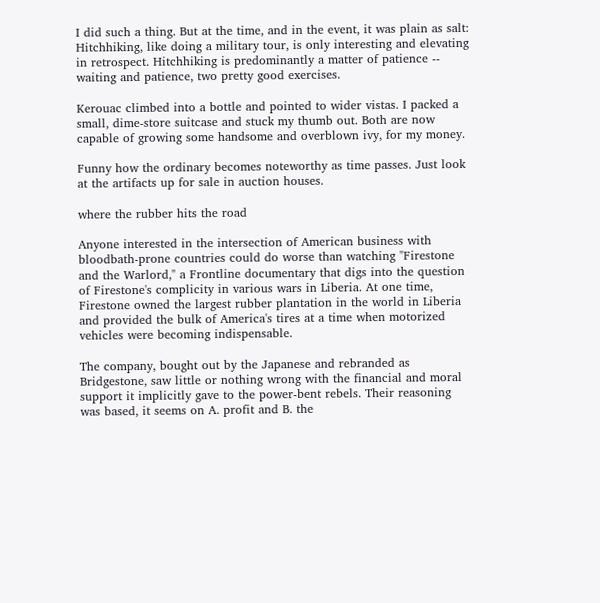I did such a thing. But at the time, and in the event, it was plain as salt: Hitchhiking, like doing a military tour, is only interesting and elevating in retrospect. Hitchhiking is predominantly a matter of patience -- waiting and patience, two pretty good exercises.

Kerouac climbed into a bottle and pointed to wider vistas. I packed a small, dime-store suitcase and stuck my thumb out. Both are now capable of growing some handsome and overblown ivy, for my money.

Funny how the ordinary becomes noteworthy as time passes. Just look at the artifacts up for sale in auction houses.

where the rubber hits the road

Anyone interested in the intersection of American business with bloodbath-prone countries could do worse than watching "Firestone and the Warlord," a Frontline documentary that digs into the question of Firestone's complicity in various wars in Liberia. At one time, Firestone owned the largest rubber plantation in the world in Liberia and provided the bulk of America's tires at a time when motorized vehicles were becoming indispensable.

The company, bought out by the Japanese and rebranded as Bridgestone, saw little or nothing wrong with the financial and moral support it implicitly gave to the power-bent rebels. Their reasoning was based, it seems on A. profit and B. the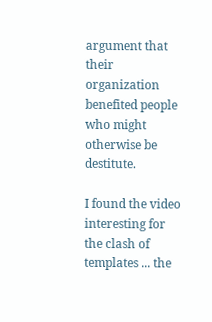argument that their organization benefited people who might otherwise be destitute.

I found the video interesting for the clash of templates ... the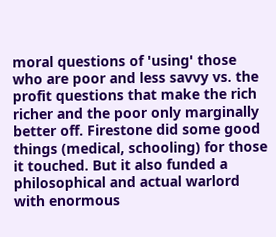moral questions of 'using' those who are poor and less savvy vs. the profit questions that make the rich richer and the poor only marginally better off. Firestone did some good things (medical, schooling) for those it touched. But it also funded a philosophical and actual warlord with enormous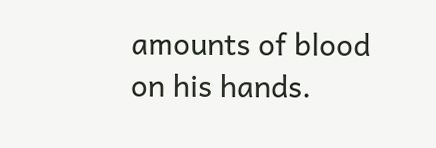amounts of blood on his hands.